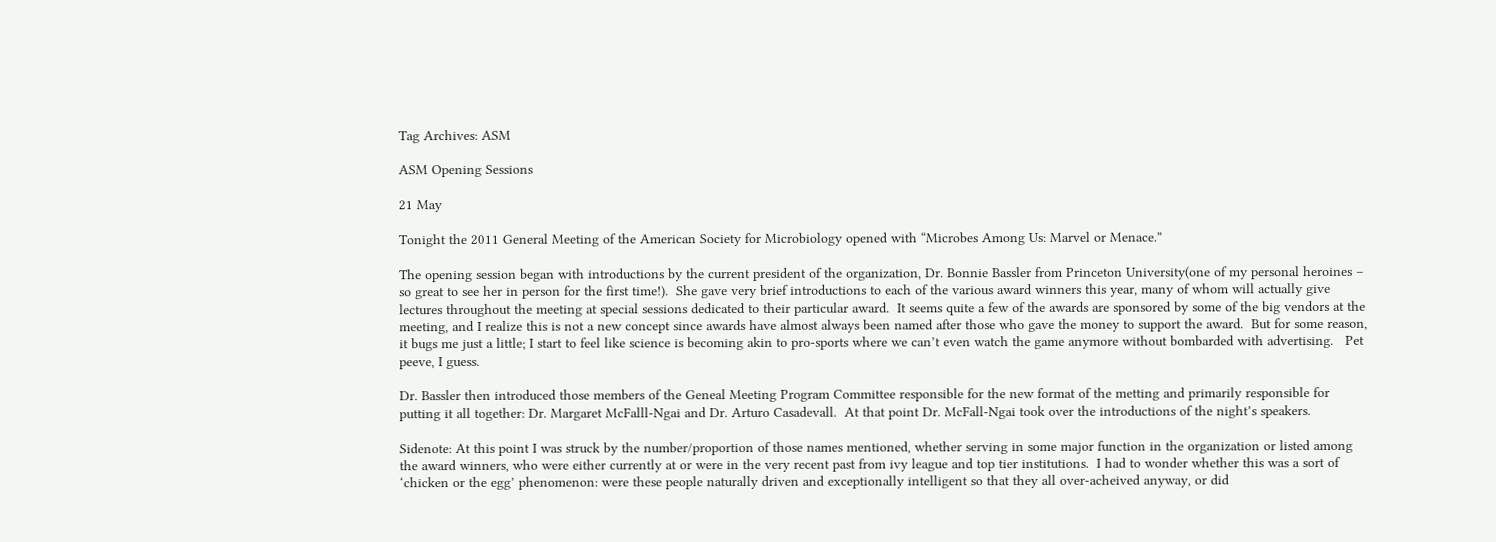Tag Archives: ASM

ASM Opening Sessions

21 May

Tonight the 2011 General Meeting of the American Society for Microbiology opened with “Microbes Among Us: Marvel or Menace.”

The opening session began with introductions by the current president of the organization, Dr. Bonnie Bassler from Princeton University(one of my personal heroines – so great to see her in person for the first time!).  She gave very brief introductions to each of the various award winners this year, many of whom will actually give lectures throughout the meeting at special sessions dedicated to their particular award.  It seems quite a few of the awards are sponsored by some of the big vendors at the meeting, and I realize this is not a new concept since awards have almost always been named after those who gave the money to support the award.  But for some reason, it bugs me just a little; I start to feel like science is becoming akin to pro-sports where we can’t even watch the game anymore without bombarded with advertising.   Pet peeve, I guess.

Dr. Bassler then introduced those members of the Geneal Meeting Program Committee responsible for the new format of the metting and primarily responsible for putting it all together: Dr. Margaret McFalll-Ngai and Dr. Arturo Casadevall.  At that point Dr. McFall-Ngai took over the introductions of the night’s speakers.

Sidenote: At this point I was struck by the number/proportion of those names mentioned, whether serving in some major function in the organization or listed among the award winners, who were either currently at or were in the very recent past from ivy league and top tier institutions.  I had to wonder whether this was a sort of ‘chicken or the egg’ phenomenon: were these people naturally driven and exceptionally intelligent so that they all over-acheived anyway, or did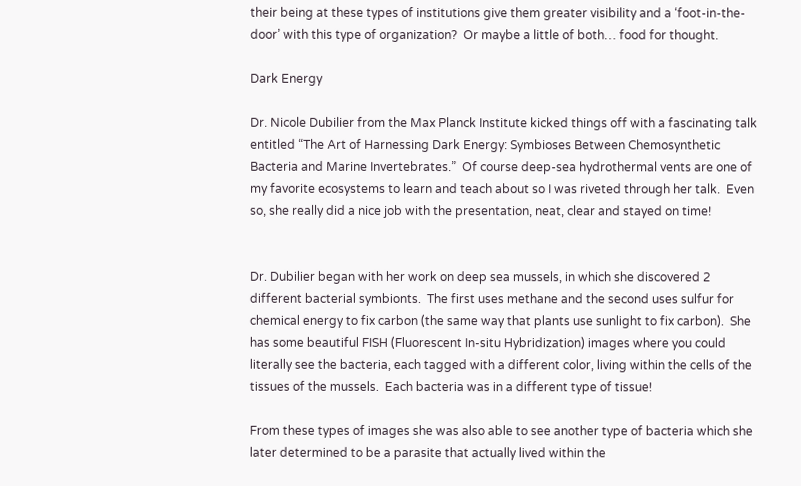their being at these types of institutions give them greater visibility and a ‘foot-in-the-door’ with this type of organization?  Or maybe a little of both… food for thought.

Dark Energy

Dr. Nicole Dubilier from the Max Planck Institute kicked things off with a fascinating talk entitled “The Art of Harnessing Dark Energy: Symbioses Between Chemosynthetic Bacteria and Marine Invertebrates.”  Of course deep-sea hydrothermal vents are one of my favorite ecosystems to learn and teach about so I was riveted through her talk.  Even so, she really did a nice job with the presentation, neat, clear and stayed on time!


Dr. Dubilier began with her work on deep sea mussels, in which she discovered 2 different bacterial symbionts.  The first uses methane and the second uses sulfur for chemical energy to fix carbon (the same way that plants use sunlight to fix carbon).  She has some beautiful FISH (Fluorescent In-situ Hybridization) images where you could literally see the bacteria, each tagged with a different color, living within the cells of the tissues of the mussels.  Each bacteria was in a different type of tissue!

From these types of images she was also able to see another type of bacteria which she later determined to be a parasite that actually lived within the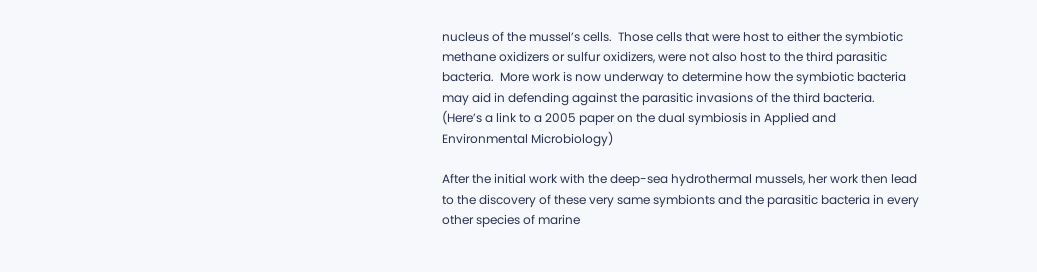nucleus of the mussel’s cells.  Those cells that were host to either the symbiotic methane oxidizers or sulfur oxidizers, were not also host to the third parasitic bacteria.  More work is now underway to determine how the symbiotic bacteria may aid in defending against the parasitic invasions of the third bacteria.  (Here’s a link to a 2005 paper on the dual symbiosis in Applied and Environmental Microbiology)

After the initial work with the deep-sea hydrothermal mussels, her work then lead to the discovery of these very same symbionts and the parasitic bacteria in every other species of marine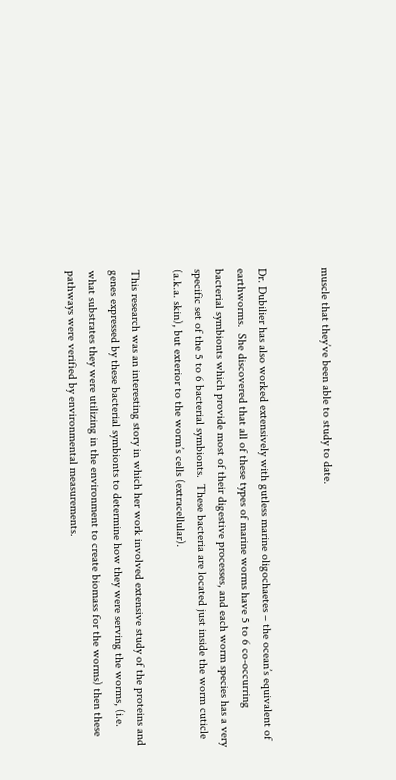muscle that they’ve been able to study to date.


Dr. Dubilier has also worked extensively with gutless marine oligochaetes – the ocean’s equivalent of earthworms.  She discovered that all of these types of marine worms have 5 to 6 co-occurring bacterial symbionts which provide most of their digestive processes, and each worm species has a very specific set of the 5 to 6 bacterial symbionts.  These bacteria are located just inside the worm cuticle (a.k.a. skin), but exterior to the worm’s cells (extracellular).

This research was an interesting story in which her work involved extensive study of the proteins and genes expressed by these bacterial symbionts to determine how they were serving the worms, (i.e. what substrates they were utilizing in the environment to create biomass for the worms) then these pathways were verified by environmental measurements.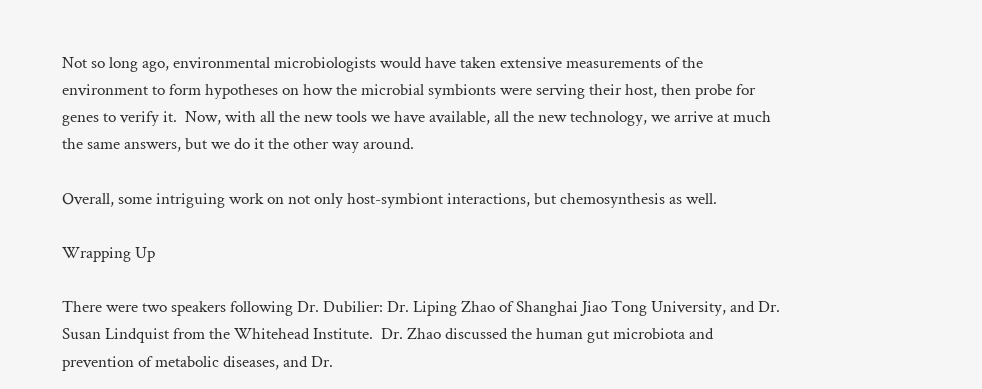Not so long ago, environmental microbiologists would have taken extensive measurements of the environment to form hypotheses on how the microbial symbionts were serving their host, then probe for genes to verify it.  Now, with all the new tools we have available, all the new technology, we arrive at much the same answers, but we do it the other way around.

Overall, some intriguing work on not only host-symbiont interactions, but chemosynthesis as well.

Wrapping Up

There were two speakers following Dr. Dubilier: Dr. Liping Zhao of Shanghai Jiao Tong University, and Dr. Susan Lindquist from the Whitehead Institute.  Dr. Zhao discussed the human gut microbiota and prevention of metabolic diseases, and Dr.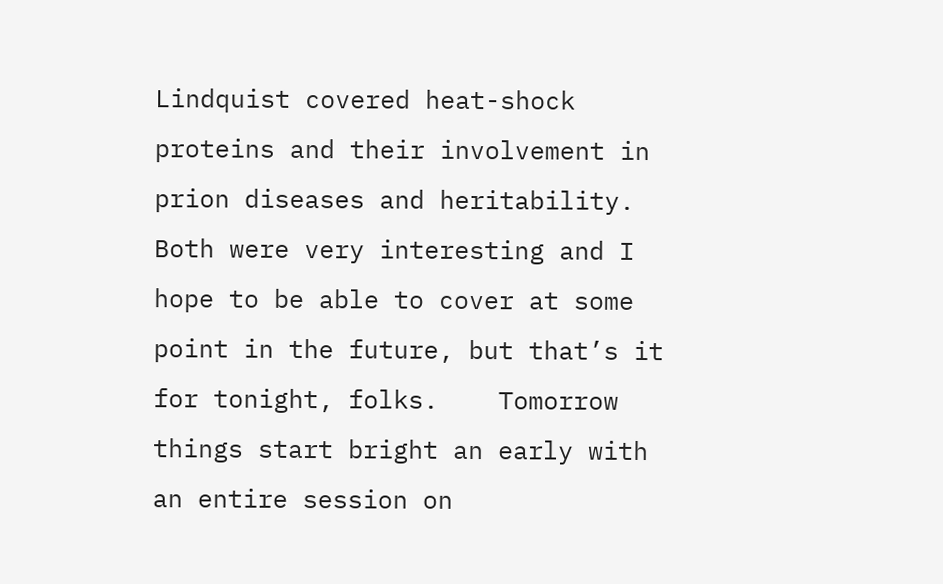Lindquist covered heat-shock proteins and their involvement in prion diseases and heritability.  Both were very interesting and I hope to be able to cover at some point in the future, but that’s it for tonight, folks.    Tomorrow things start bright an early with an entire session on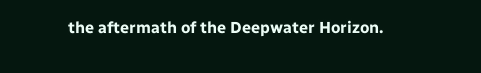the aftermath of the Deepwater Horizon.